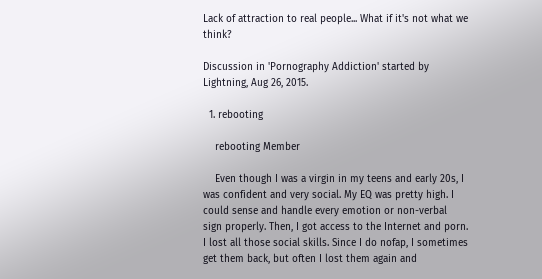Lack of attraction to real people... What if it's not what we think?

Discussion in 'Pornography Addiction' started by Lightning, Aug 26, 2015.

  1. rebooting

    rebooting Member

    Even though I was a virgin in my teens and early 20s, I was confident and very social. My EQ was pretty high. I could sense and handle every emotion or non-verbal sign properly. Then, I got access to the Internet and porn. I lost all those social skills. Since I do nofap, I sometimes get them back, but often I lost them again and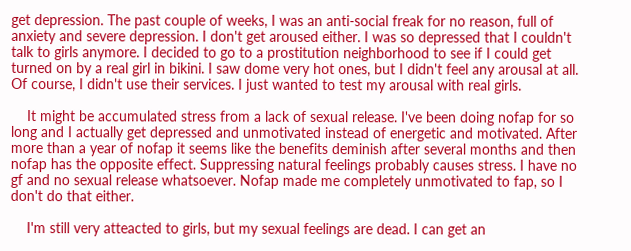get depression. The past couple of weeks, I was an anti-social freak for no reason, full of anxiety and severe depression. I don't get aroused either. I was so depressed that I couldn't talk to girls anymore. I decided to go to a prostitution neighborhood to see if I could get turned on by a real girl in bikini. I saw dome very hot ones, but I didn't feel any arousal at all. Of course, I didn't use their services. I just wanted to test my arousal with real girls.

    It might be accumulated stress from a lack of sexual release. I've been doing nofap for so long and I actually get depressed and unmotivated instead of energetic and motivated. After more than a year of nofap it seems like the benefits deminish after several months and then nofap has the opposite effect. Suppressing natural feelings probably causes stress. I have no gf and no sexual release whatsoever. Nofap made me completely unmotivated to fap, so I don't do that either.

    I'm still very atteacted to girls, but my sexual feelings are dead. I can get an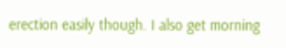erection easily though. I also get morning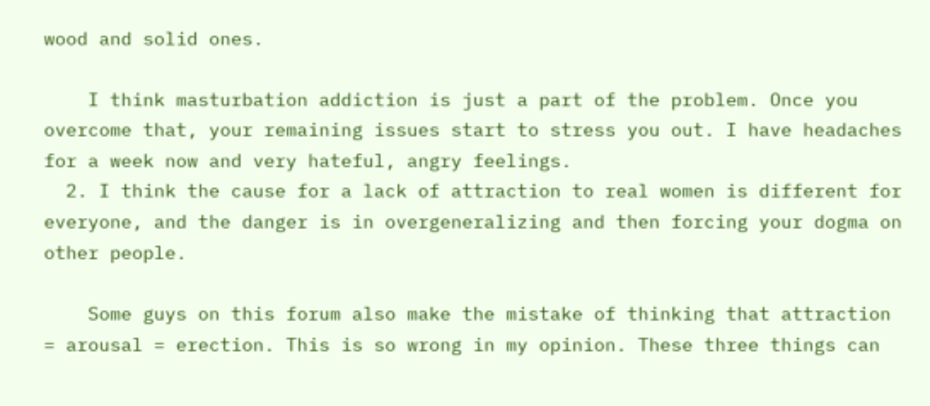wood and solid ones.

    I think masturbation addiction is just a part of the problem. Once you overcome that, your remaining issues start to stress you out. I have headaches for a week now and very hateful, angry feelings.
  2. I think the cause for a lack of attraction to real women is different for everyone, and the danger is in overgeneralizing and then forcing your dogma on other people.

    Some guys on this forum also make the mistake of thinking that attraction = arousal = erection. This is so wrong in my opinion. These three things can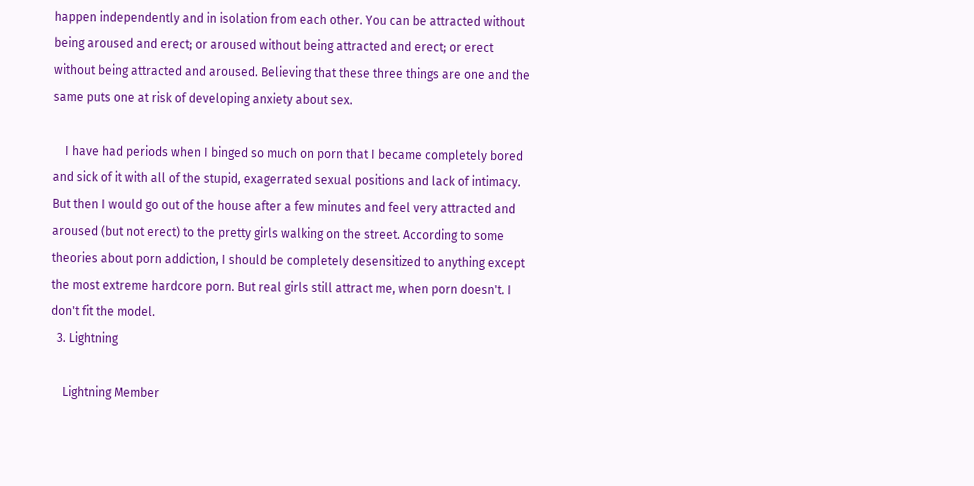happen independently and in isolation from each other. You can be attracted without being aroused and erect; or aroused without being attracted and erect; or erect without being attracted and aroused. Believing that these three things are one and the same puts one at risk of developing anxiety about sex.

    I have had periods when I binged so much on porn that I became completely bored and sick of it with all of the stupid, exagerrated sexual positions and lack of intimacy. But then I would go out of the house after a few minutes and feel very attracted and aroused (but not erect) to the pretty girls walking on the street. According to some theories about porn addiction, I should be completely desensitized to anything except the most extreme hardcore porn. But real girls still attract me, when porn doesn't. I don't fit the model.
  3. Lightning

    Lightning Member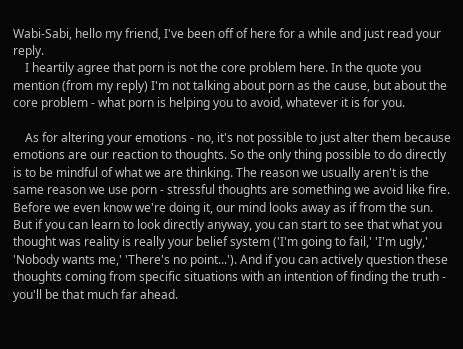Wabi-Sabi, hello my friend, I've been off of here for a while and just read your reply.
    I heartily agree that porn is not the core problem here. In the quote you mention (from my reply) I'm not talking about porn as the cause, but about the core problem - what porn is helping you to avoid, whatever it is for you.

    As for altering your emotions - no, it's not possible to just alter them because emotions are our reaction to thoughts. So the only thing possible to do directly is to be mindful of what we are thinking. The reason we usually aren't is the same reason we use porn - stressful thoughts are something we avoid like fire. Before we even know we're doing it, our mind looks away as if from the sun. But if you can learn to look directly anyway, you can start to see that what you thought was reality is really your belief system ('I'm going to fail,' 'I'm ugly,' 'Nobody wants me,' 'There's no point...'). And if you can actively question these thoughts coming from specific situations with an intention of finding the truth - you'll be that much far ahead.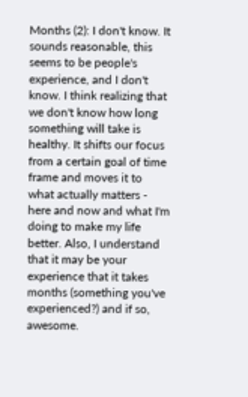Months (2): I don't know. It sounds reasonable, this seems to be people's experience, and I don't know. I think realizing that we don't know how long something will take is healthy. It shifts our focus from a certain goal of time frame and moves it to what actually matters - here and now and what I'm doing to make my life better. Also, I understand that it may be your experience that it takes months (something you've experienced?) and if so, awesome.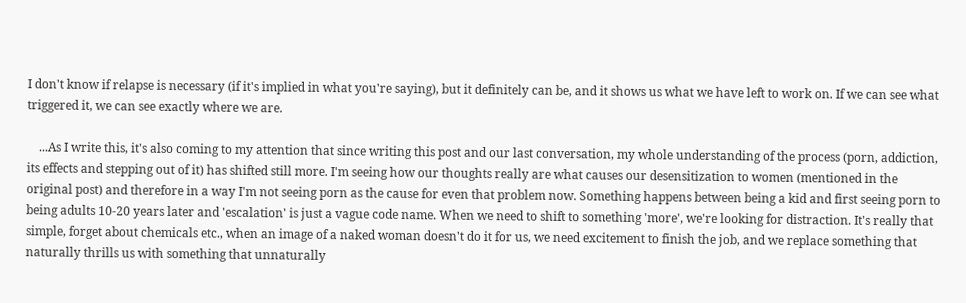I don't know if relapse is necessary (if it's implied in what you're saying), but it definitely can be, and it shows us what we have left to work on. If we can see what triggered it, we can see exactly where we are.

    ...As I write this, it's also coming to my attention that since writing this post and our last conversation, my whole understanding of the process (porn, addiction, its effects and stepping out of it) has shifted still more. I'm seeing how our thoughts really are what causes our desensitization to women (mentioned in the original post) and therefore in a way I'm not seeing porn as the cause for even that problem now. Something happens between being a kid and first seeing porn to being adults 10-20 years later and 'escalation' is just a vague code name. When we need to shift to something 'more', we're looking for distraction. It's really that simple, forget about chemicals etc., when an image of a naked woman doesn't do it for us, we need excitement to finish the job, and we replace something that naturally thrills us with something that unnaturally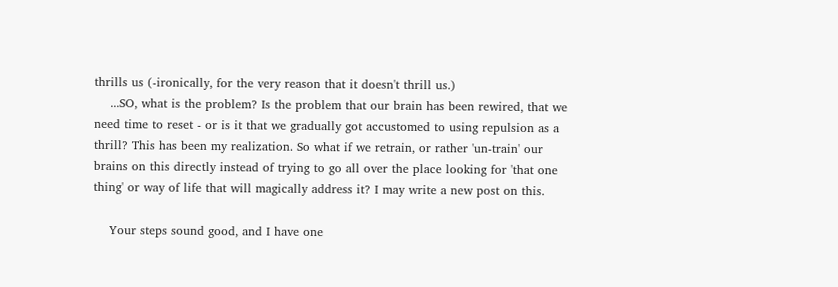thrills us (-ironically, for the very reason that it doesn't thrill us.)
    ...SO, what is the problem? Is the problem that our brain has been rewired, that we need time to reset - or is it that we gradually got accustomed to using repulsion as a thrill? This has been my realization. So what if we retrain, or rather 'un-train' our brains on this directly instead of trying to go all over the place looking for 'that one thing' or way of life that will magically address it? I may write a new post on this.

    Your steps sound good, and I have one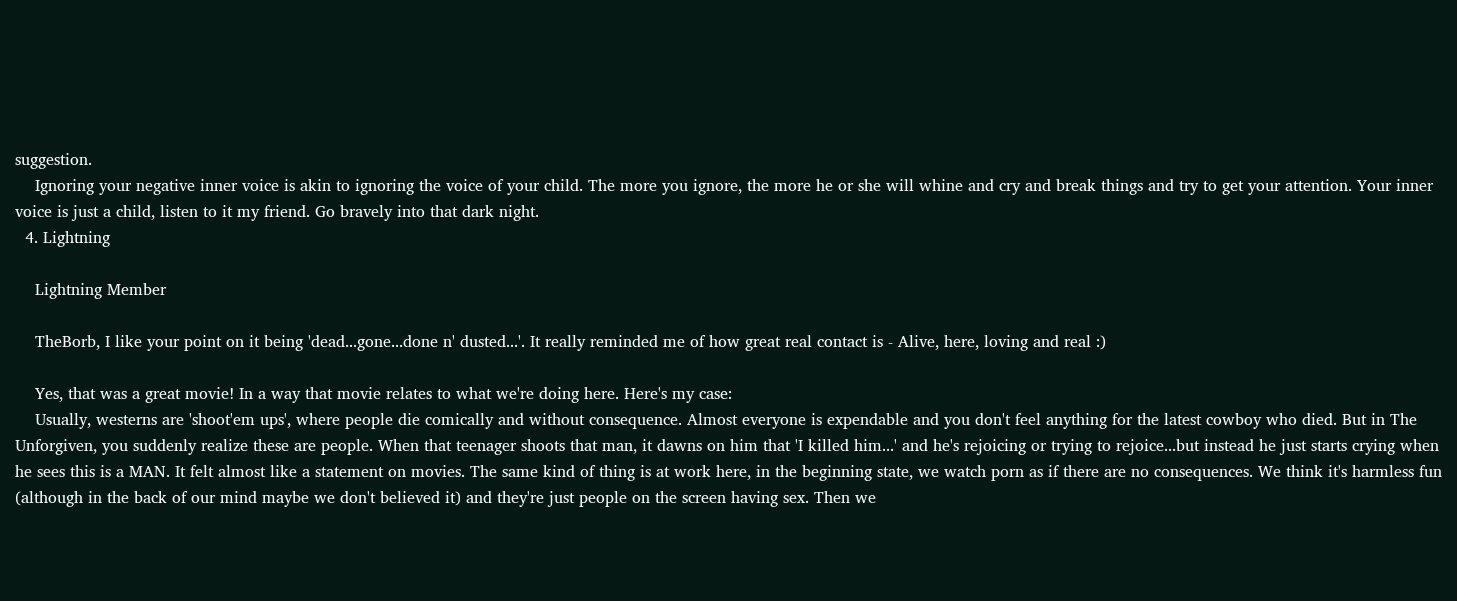suggestion.
    Ignoring your negative inner voice is akin to ignoring the voice of your child. The more you ignore, the more he or she will whine and cry and break things and try to get your attention. Your inner voice is just a child, listen to it my friend. Go bravely into that dark night.
  4. Lightning

    Lightning Member

    TheBorb, I like your point on it being 'dead...gone...done n' dusted...'. It really reminded me of how great real contact is - Alive, here, loving and real :)

    Yes, that was a great movie! In a way that movie relates to what we're doing here. Here's my case:
    Usually, westerns are 'shoot'em ups', where people die comically and without consequence. Almost everyone is expendable and you don't feel anything for the latest cowboy who died. But in The Unforgiven, you suddenly realize these are people. When that teenager shoots that man, it dawns on him that 'I killed him...' and he's rejoicing or trying to rejoice...but instead he just starts crying when he sees this is a MAN. It felt almost like a statement on movies. The same kind of thing is at work here, in the beginning state, we watch porn as if there are no consequences. We think it's harmless fun (although in the back of our mind maybe we don't believed it) and they're just people on the screen having sex. Then we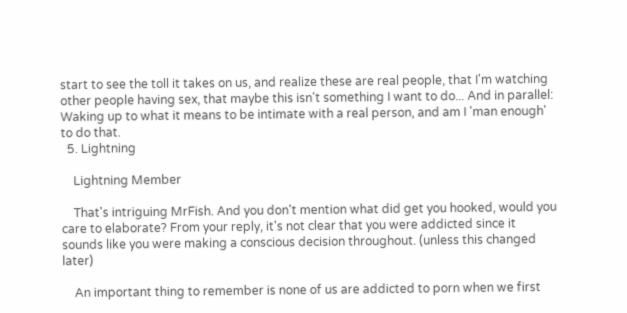start to see the toll it takes on us, and realize these are real people, that I'm watching other people having sex, that maybe this isn't something I want to do... And in parallel: Waking up to what it means to be intimate with a real person, and am I 'man enough' to do that.
  5. Lightning

    Lightning Member

    That's intriguing MrFish. And you don't mention what did get you hooked, would you care to elaborate? From your reply, it's not clear that you were addicted since it sounds like you were making a conscious decision throughout. (unless this changed later)

    An important thing to remember is none of us are addicted to porn when we first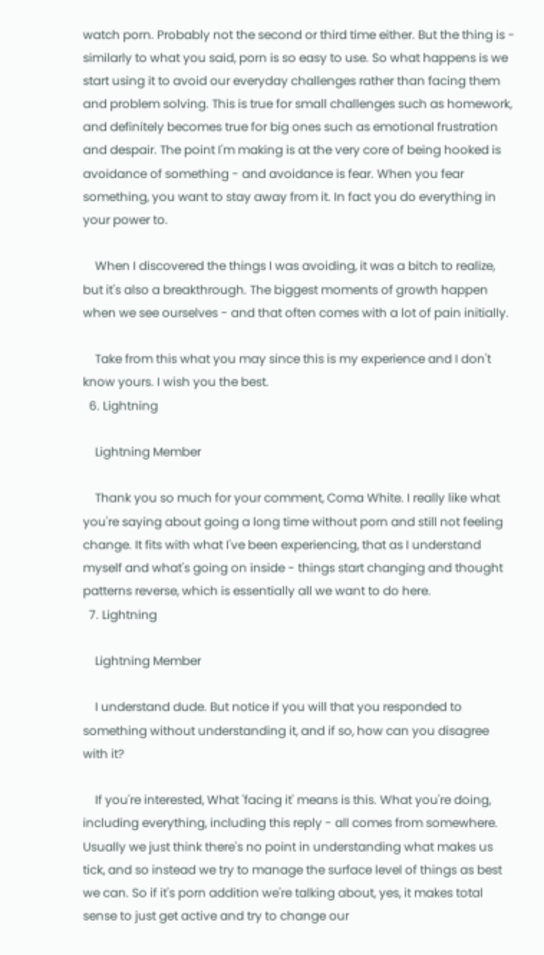watch porn. Probably not the second or third time either. But the thing is - similarly to what you said, porn is so easy to use. So what happens is we start using it to avoid our everyday challenges rather than facing them and problem solving. This is true for small challenges such as homework, and definitely becomes true for big ones such as emotional frustration and despair. The point I'm making is at the very core of being hooked is avoidance of something - and avoidance is fear. When you fear something, you want to stay away from it. In fact you do everything in your power to.

    When I discovered the things I was avoiding, it was a bitch to realize, but it's also a breakthrough. The biggest moments of growth happen when we see ourselves - and that often comes with a lot of pain initially.

    Take from this what you may since this is my experience and I don't know yours. I wish you the best.
  6. Lightning

    Lightning Member

    Thank you so much for your comment, Coma White. I really like what you're saying about going a long time without porn and still not feeling change. It fits with what I've been experiencing, that as I understand myself and what's going on inside - things start changing and thought patterns reverse, which is essentially all we want to do here.
  7. Lightning

    Lightning Member

    I understand dude. But notice if you will that you responded to something without understanding it, and if so, how can you disagree with it?

    If you're interested, What 'facing it' means is this. What you're doing, including everything, including this reply - all comes from somewhere. Usually we just think there's no point in understanding what makes us tick, and so instead we try to manage the surface level of things as best we can. So if it's porn addition we're talking about, yes, it makes total sense to just get active and try to change our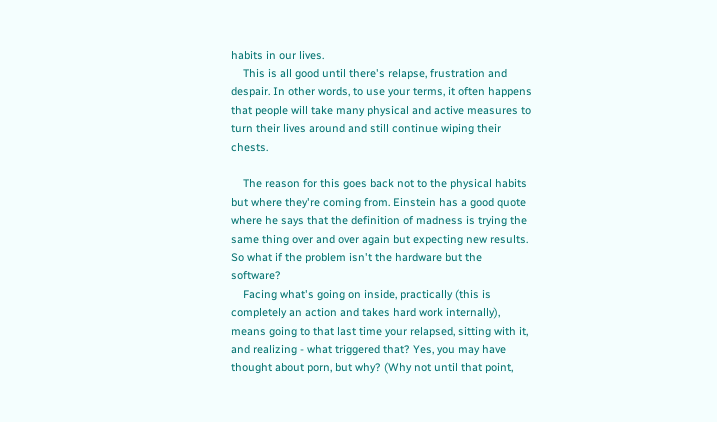habits in our lives.
    This is all good until there's relapse, frustration and despair. In other words, to use your terms, it often happens that people will take many physical and active measures to turn their lives around and still continue wiping their chests.

    The reason for this goes back not to the physical habits but where they're coming from. Einstein has a good quote where he says that the definition of madness is trying the same thing over and over again but expecting new results. So what if the problem isn't the hardware but the software?
    Facing what's going on inside, practically (this is completely an action and takes hard work internally), means going to that last time your relapsed, sitting with it, and realizing - what triggered that? Yes, you may have thought about porn, but why? (Why not until that point,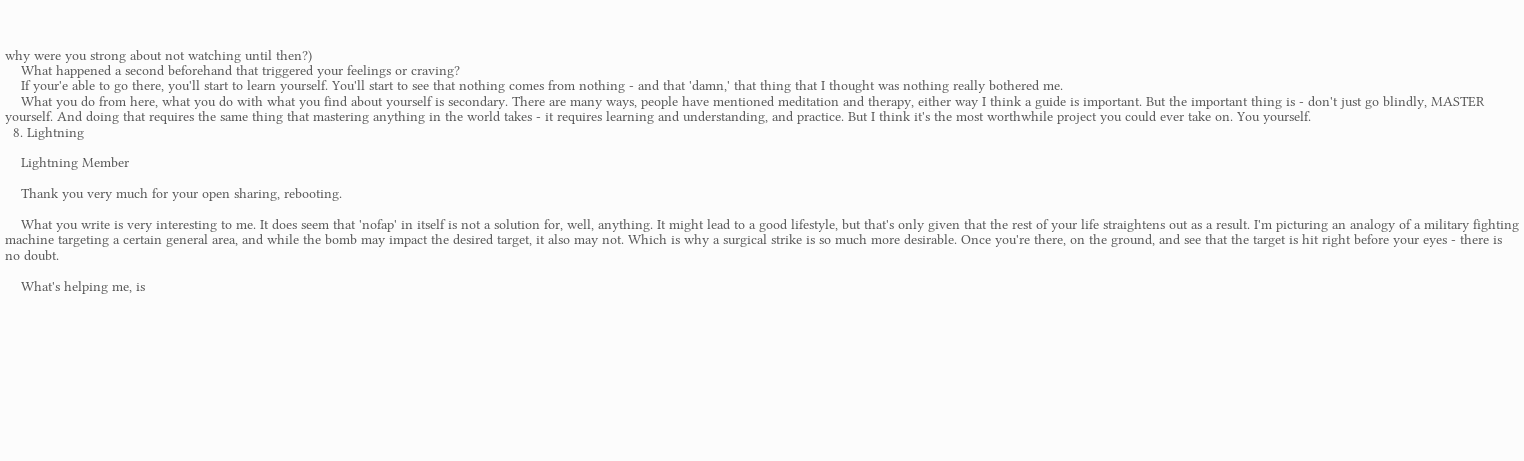why were you strong about not watching until then?)
    What happened a second beforehand that triggered your feelings or craving?
    If your'e able to go there, you'll start to learn yourself. You'll start to see that nothing comes from nothing - and that 'damn,' that thing that I thought was nothing really bothered me.
    What you do from here, what you do with what you find about yourself is secondary. There are many ways, people have mentioned meditation and therapy, either way I think a guide is important. But the important thing is - don't just go blindly, MASTER yourself. And doing that requires the same thing that mastering anything in the world takes - it requires learning and understanding, and practice. But I think it's the most worthwhile project you could ever take on. You yourself.
  8. Lightning

    Lightning Member

    Thank you very much for your open sharing, rebooting.

    What you write is very interesting to me. It does seem that 'nofap' in itself is not a solution for, well, anything. It might lead to a good lifestyle, but that's only given that the rest of your life straightens out as a result. I'm picturing an analogy of a military fighting machine targeting a certain general area, and while the bomb may impact the desired target, it also may not. Which is why a surgical strike is so much more desirable. Once you're there, on the ground, and see that the target is hit right before your eyes - there is no doubt.

    What's helping me, is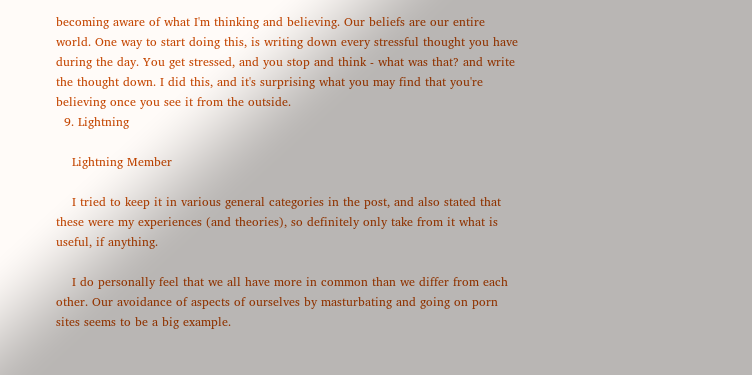becoming aware of what I'm thinking and believing. Our beliefs are our entire world. One way to start doing this, is writing down every stressful thought you have during the day. You get stressed, and you stop and think - what was that? and write the thought down. I did this, and it's surprising what you may find that you're believing once you see it from the outside.
  9. Lightning

    Lightning Member

    I tried to keep it in various general categories in the post, and also stated that these were my experiences (and theories), so definitely only take from it what is useful, if anything.

    I do personally feel that we all have more in common than we differ from each other. Our avoidance of aspects of ourselves by masturbating and going on porn sites seems to be a big example.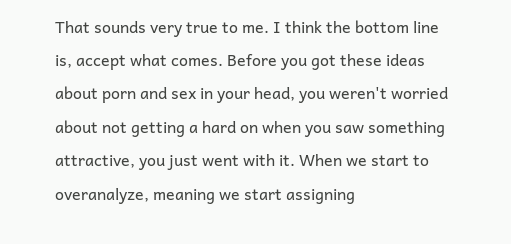That sounds very true to me. I think the bottom line is, accept what comes. Before you got these ideas about porn and sex in your head, you weren't worried about not getting a hard on when you saw something attractive, you just went with it. When we start to overanalyze, meaning we start assigning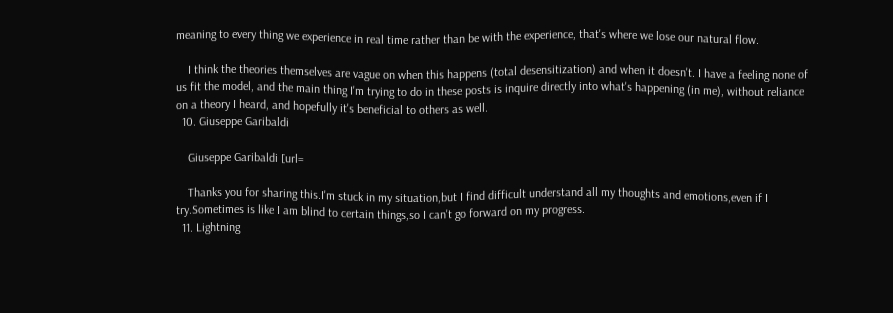meaning to every thing we experience in real time rather than be with the experience, that's where we lose our natural flow.

    I think the theories themselves are vague on when this happens (total desensitization) and when it doesn't. I have a feeling none of us fit the model, and the main thing I'm trying to do in these posts is inquire directly into what's happening (in me), without reliance on a theory I heard, and hopefully it's beneficial to others as well.
  10. Giuseppe Garibaldi

    Giuseppe Garibaldi [url=

    Thanks you for sharing this.I'm stuck in my situation,but I find difficult understand all my thoughts and emotions,even if I try.Sometimes is like I am blind to certain things,so I can't go forward on my progress.
  11. Lightning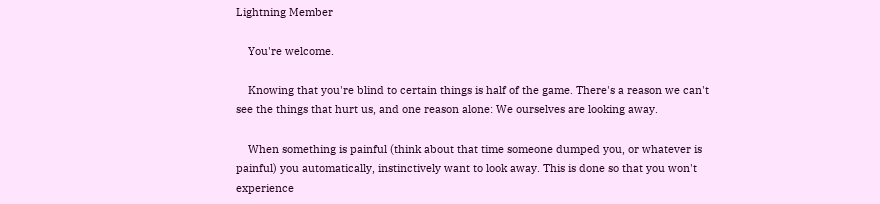Lightning Member

    You're welcome.

    Knowing that you're blind to certain things is half of the game. There's a reason we can't see the things that hurt us, and one reason alone: We ourselves are looking away.

    When something is painful (think about that time someone dumped you, or whatever is painful) you automatically, instinctively want to look away. This is done so that you won't experience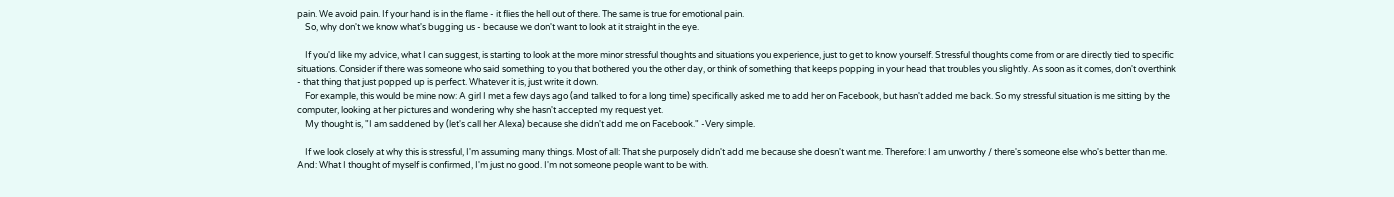pain. We avoid pain. If your hand is in the flame - it flies the hell out of there. The same is true for emotional pain.
    So, why don't we know what's bugging us - because we don't want to look at it straight in the eye.

    If you'd like my advice, what I can suggest, is starting to look at the more minor stressful thoughts and situations you experience, just to get to know yourself. Stressful thoughts come from or are directly tied to specific situations. Consider if there was someone who said something to you that bothered you the other day, or think of something that keeps popping in your head that troubles you slightly. As soon as it comes, don't overthink - that thing that just popped up is perfect. Whatever it is, just write it down.
    For example, this would be mine now: A girl I met a few days ago (and talked to for a long time) specifically asked me to add her on Facebook, but hasn't added me back. So my stressful situation is me sitting by the computer, looking at her pictures and wondering why she hasn't accepted my request yet.
    My thought is, "I am saddened by (let's call her Alexa) because she didn't add me on Facebook." -Very simple.

    If we look closely at why this is stressful, I'm assuming many things. Most of all: That she purposely didn't add me because she doesn't want me. Therefore: I am unworthy / there's someone else who's better than me. And: What I thought of myself is confirmed, I'm just no good. I'm not someone people want to be with.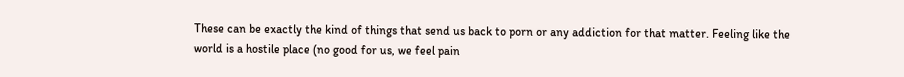These can be exactly the kind of things that send us back to porn or any addiction for that matter. Feeling like the world is a hostile place (no good for us, we feel pain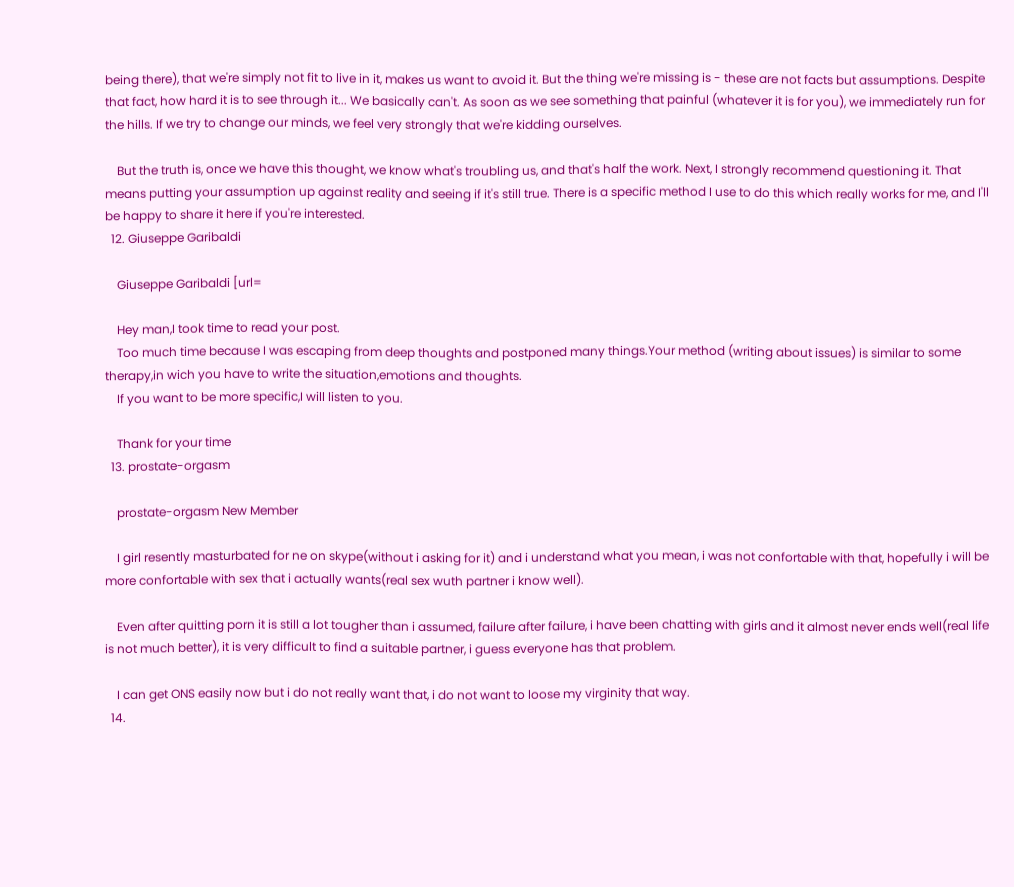being there), that we're simply not fit to live in it, makes us want to avoid it. But the thing we're missing is - these are not facts but assumptions. Despite that fact, how hard it is to see through it... We basically can't. As soon as we see something that painful (whatever it is for you), we immediately run for the hills. If we try to change our minds, we feel very strongly that we're kidding ourselves.

    But the truth is, once we have this thought, we know what's troubling us, and that's half the work. Next, I strongly recommend questioning it. That means putting your assumption up against reality and seeing if it's still true. There is a specific method I use to do this which really works for me, and I'll be happy to share it here if you're interested.
  12. Giuseppe Garibaldi

    Giuseppe Garibaldi [url=

    Hey man,I took time to read your post.
    Too much time because I was escaping from deep thoughts and postponed many things.Your method (writing about issues) is similar to some therapy,in wich you have to write the situation,emotions and thoughts.
    If you want to be more specific,I will listen to you.

    Thank for your time
  13. prostate-orgasm

    prostate-orgasm New Member

    I girl resently masturbated for ne on skype(without i asking for it) and i understand what you mean, i was not confortable with that, hopefully i will be more confortable with sex that i actually wants(real sex wuth partner i know well).

    Even after quitting porn it is still a lot tougher than i assumed, failure after failure, i have been chatting with girls and it almost never ends well(real life is not much better), it is very difficult to find a suitable partner, i guess everyone has that problem.

    I can get ONS easily now but i do not really want that, i do not want to loose my virginity that way.
  14.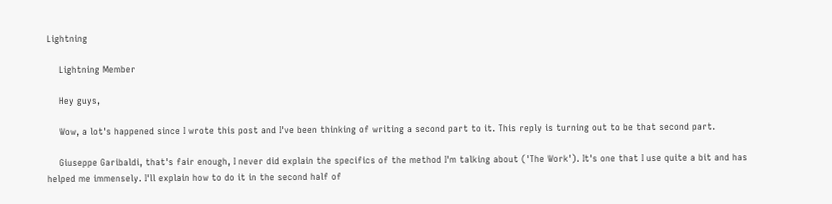Lightning

    Lightning Member

    Hey guys,

    Wow, a lot's happened since I wrote this post and I've been thinking of writing a second part to it. This reply is turning out to be that second part.

    Giuseppe Garibaldi, that's fair enough, I never did explain the specifics of the method I'm talking about ('The Work'). It's one that I use quite a bit and has helped me immensely. I'll explain how to do it in the second half of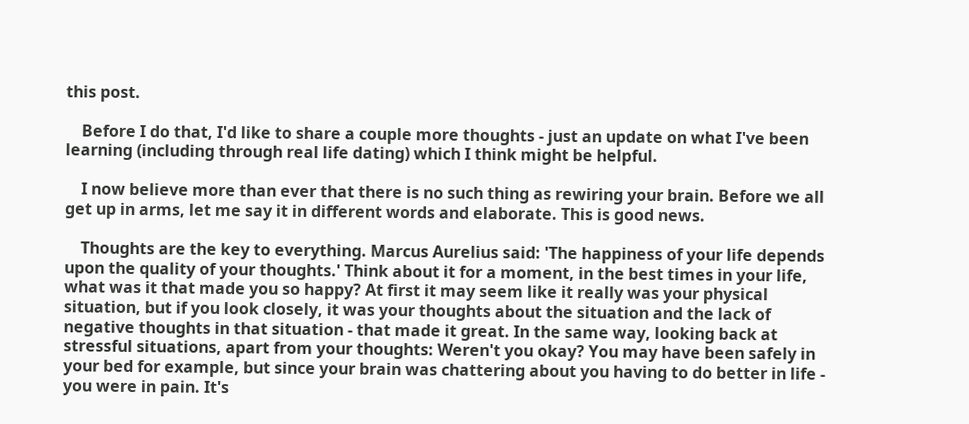this post.

    Before I do that, I'd like to share a couple more thoughts - just an update on what I've been learning (including through real life dating) which I think might be helpful.

    I now believe more than ever that there is no such thing as rewiring your brain. Before we all get up in arms, let me say it in different words and elaborate. This is good news.

    Thoughts are the key to everything. Marcus Aurelius said: 'The happiness of your life depends upon the quality of your thoughts.' Think about it for a moment, in the best times in your life, what was it that made you so happy? At first it may seem like it really was your physical situation, but if you look closely, it was your thoughts about the situation and the lack of negative thoughts in that situation - that made it great. In the same way, looking back at stressful situations, apart from your thoughts: Weren't you okay? You may have been safely in your bed for example, but since your brain was chattering about you having to do better in life - you were in pain. It's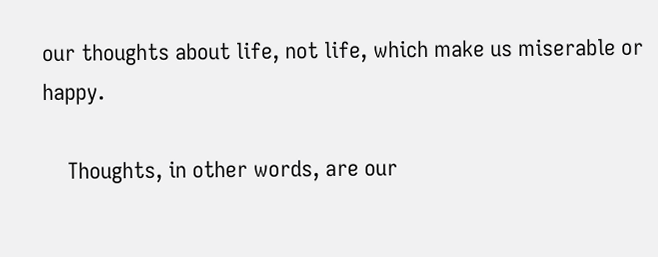our thoughts about life, not life, which make us miserable or happy.

    Thoughts, in other words, are our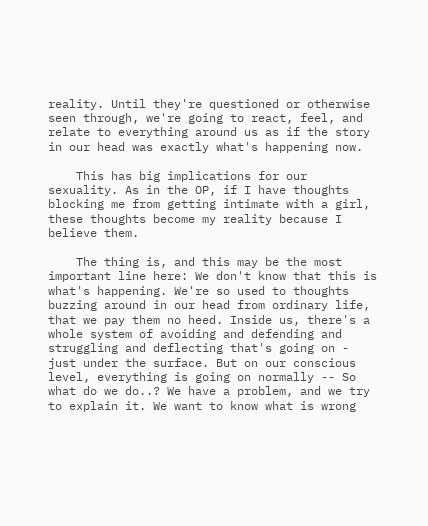reality. Until they're questioned or otherwise seen through, we're going to react, feel, and relate to everything around us as if the story in our head was exactly what's happening now.

    This has big implications for our sexuality. As in the OP, if I have thoughts blocking me from getting intimate with a girl, these thoughts become my reality because I believe them.

    The thing is, and this may be the most important line here: We don't know that this is what's happening. We're so used to thoughts buzzing around in our head from ordinary life, that we pay them no heed. Inside us, there's a whole system of avoiding and defending and struggling and deflecting that's going on - just under the surface. But on our conscious level, everything is going on normally -- So what do we do..? We have a problem, and we try to explain it. We want to know what is wrong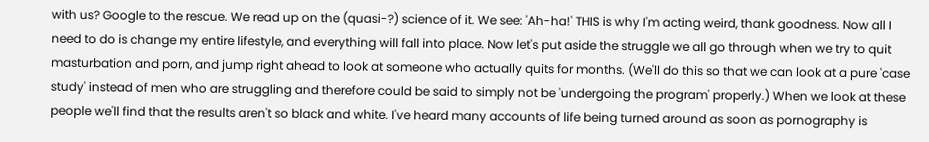with us? Google to the rescue. We read up on the (quasi-?) science of it. We see: 'Ah-ha!' THIS is why I'm acting weird, thank goodness. Now all I need to do is change my entire lifestyle, and everything will fall into place. Now let's put aside the struggle we all go through when we try to quit masturbation and porn, and jump right ahead to look at someone who actually quits for months. (We'll do this so that we can look at a pure 'case study' instead of men who are struggling and therefore could be said to simply not be 'undergoing the program' properly.) When we look at these people we'll find that the results aren't so black and white. I've heard many accounts of life being turned around as soon as pornography is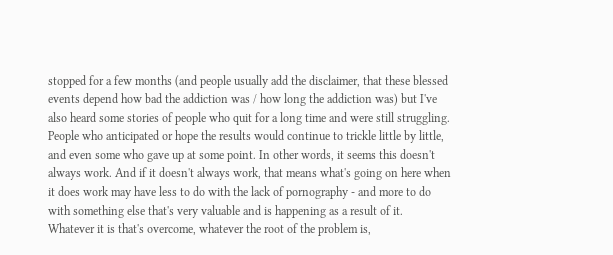stopped for a few months (and people usually add the disclaimer, that these blessed events depend how bad the addiction was / how long the addiction was) but I've also heard some stories of people who quit for a long time and were still struggling. People who anticipated or hope the results would continue to trickle little by little, and even some who gave up at some point. In other words, it seems this doesn't always work. And if it doesn't always work, that means what's going on here when it does work may have less to do with the lack of pornography - and more to do with something else that's very valuable and is happening as a result of it. Whatever it is that's overcome, whatever the root of the problem is,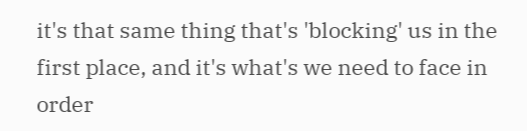it's that same thing that's 'blocking' us in the first place, and it's what's we need to face in order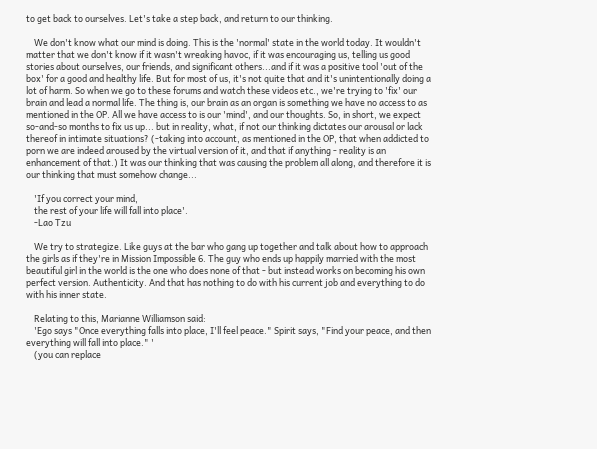to get back to ourselves. Let's take a step back, and return to our thinking.

    We don't know what our mind is doing. This is the 'normal' state in the world today. It wouldn't matter that we don't know if it wasn't wreaking havoc, if it was encouraging us, telling us good stories about ourselves, our friends, and significant others...and if it was a positive tool 'out of the box' for a good and healthy life. But for most of us, it's not quite that and it's unintentionally doing a lot of harm. So when we go to these forums and watch these videos etc., we're trying to 'fix' our brain and lead a normal life. The thing is, our brain as an organ is something we have no access to as mentioned in the OP. All we have access to is our 'mind', and our thoughts. So, in short, we expect so-and-so months to fix us up... but in reality, what, if not our thinking dictates our arousal or lack thereof in intimate situations? (-taking into account, as mentioned in the OP, that when addicted to porn we are indeed aroused by the virtual version of it, and that if anything - reality is an enhancement of that.) It was our thinking that was causing the problem all along, and therefore it is our thinking that must somehow change...

    'If you correct your mind,
    the rest of your life will fall into place'.
    -Lao Tzu

    We try to strategize. Like guys at the bar who gang up together and talk about how to approach the girls as if they're in Mission Impossible 6. The guy who ends up happily married with the most beautiful girl in the world is the one who does none of that - but instead works on becoming his own perfect version. Authenticity. And that has nothing to do with his current job and everything to do with his inner state.

    Relating to this, Marianne Williamson said:
    'Ego says "Once everything falls into place, I'll feel peace." Spirit says, "Find your peace, and then everything will fall into place." '
    (you can replace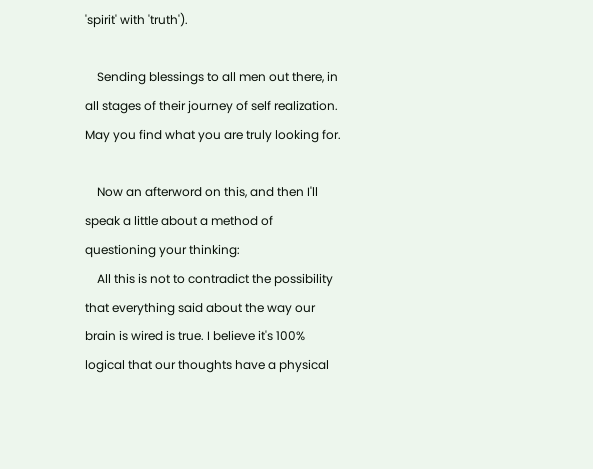'spirit' with 'truth').

    Sending blessings to all men out there, in all stages of their journey of self realization. May you find what you are truly looking for.

    Now an afterword on this, and then I'll speak a little about a method of questioning your thinking:
    All this is not to contradict the possibility that everything said about the way our brain is wired is true. I believe it's 100% logical that our thoughts have a physical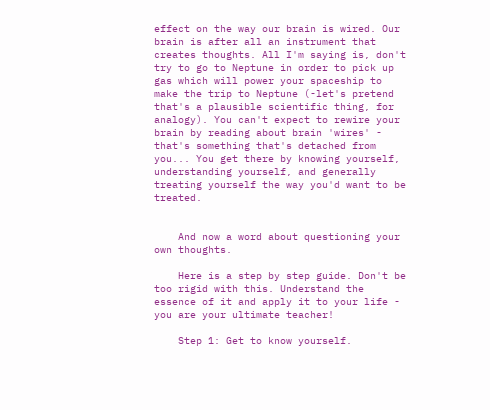effect on the way our brain is wired. Our brain is after all an instrument that creates thoughts. All I'm saying is, don't try to go to Neptune in order to pick up gas which will power your spaceship to make the trip to Neptune (-let's pretend that's a plausible scientific thing, for analogy). You can't expect to rewire your brain by reading about brain 'wires' - that's something that's detached from you... You get there by knowing yourself, understanding yourself, and generally treating yourself the way you'd want to be treated.


    And now a word about questioning your own thoughts.

    Here is a step by step guide. Don't be too rigid with this. Understand the essence of it and apply it to your life - you are your ultimate teacher!

    Step 1: Get to know yourself.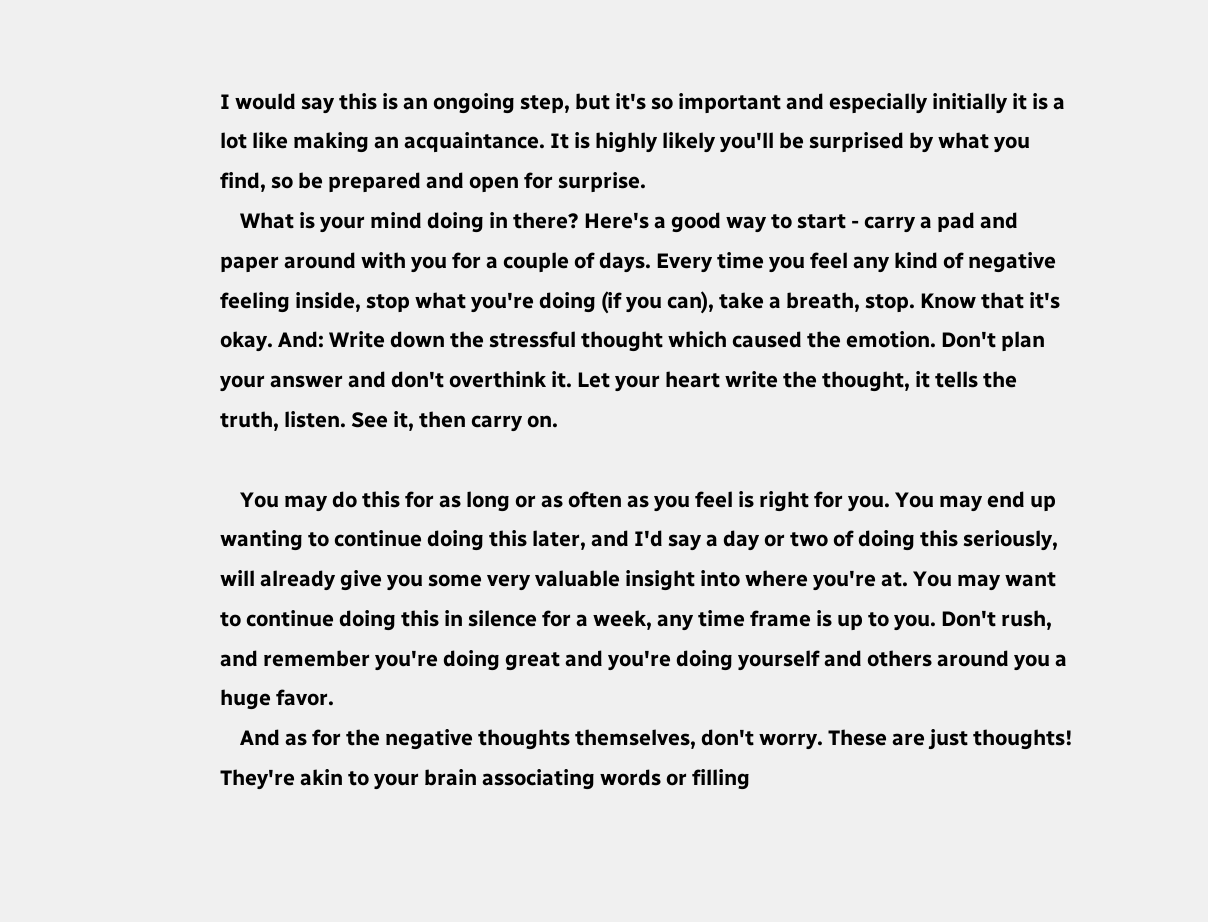I would say this is an ongoing step, but it's so important and especially initially it is a lot like making an acquaintance. It is highly likely you'll be surprised by what you find, so be prepared and open for surprise.
    What is your mind doing in there? Here's a good way to start - carry a pad and paper around with you for a couple of days. Every time you feel any kind of negative feeling inside, stop what you're doing (if you can), take a breath, stop. Know that it's okay. And: Write down the stressful thought which caused the emotion. Don't plan your answer and don't overthink it. Let your heart write the thought, it tells the truth, listen. See it, then carry on.

    You may do this for as long or as often as you feel is right for you. You may end up wanting to continue doing this later, and I'd say a day or two of doing this seriously, will already give you some very valuable insight into where you're at. You may want to continue doing this in silence for a week, any time frame is up to you. Don't rush, and remember you're doing great and you're doing yourself and others around you a huge favor.
    And as for the negative thoughts themselves, don't worry. These are just thoughts! They're akin to your brain associating words or filling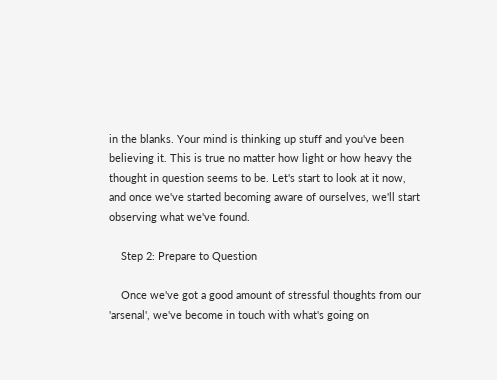in the blanks. Your mind is thinking up stuff and you've been believing it. This is true no matter how light or how heavy the thought in question seems to be. Let's start to look at it now, and once we've started becoming aware of ourselves, we'll start observing what we've found.

    Step 2: Prepare to Question

    Once we've got a good amount of stressful thoughts from our 'arsenal', we've become in touch with what's going on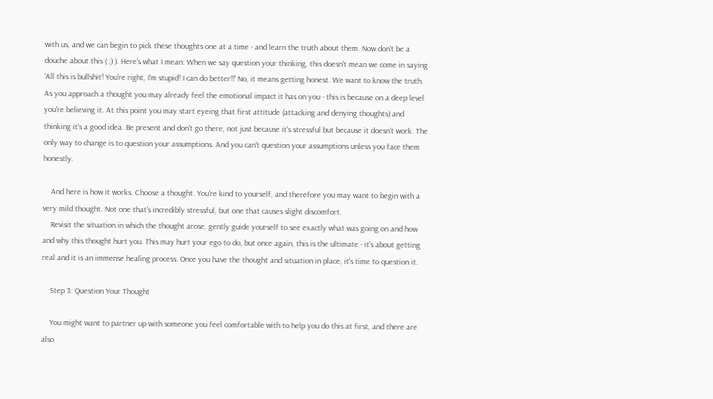with us, and we can begin to pick these thoughts one at a time - and learn the truth about them. Now don't be a douche about this ( ;) ). Here's what I mean: When we say question your thinking, this doesn't mean we come in saying 'All this is bullshit! You're right, I'm stupid! I can do better!!' No, it means getting honest. We want to know the truth. As you approach a thought you may already feel the emotional impact it has on you - this is because on a deep level you're believing it. At this point you may start eyeing that first attitude (attacking and denying thoughts) and thinking it's a good idea. Be present and don't go there, not just because it's stressful but because it doesn't work. The only way to change is to question your assumptions. And you can't question your assumptions unless you face them honestly.

    And here is how it works. Choose a thought. You're kind to yourself, and therefore you may want to begin with a very mild thought. Not one that's incredibly stressful, but one that causes slight discomfort.
    Revisit the situation in which the thought arose, gently guide yourself to see exactly what was going on and how and why this thought hurt you. This may hurt your ego to do, but once again, this is the ultimate - it's about getting real and it is an immense healing process. Once you have the thought and situation in place, it's time to question it.

    Step 3: Question Your Thought

    You might want to partner up with someone you feel comfortable with to help you do this at first, and there are also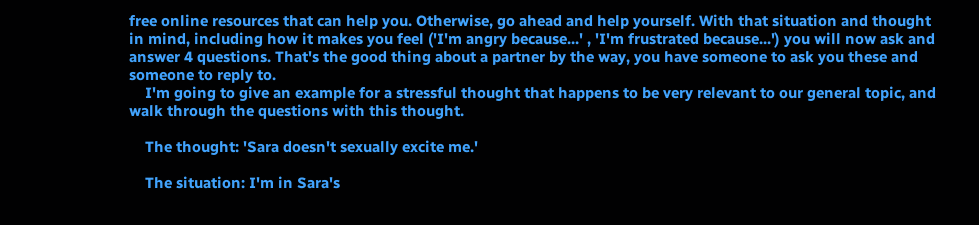free online resources that can help you. Otherwise, go ahead and help yourself. With that situation and thought in mind, including how it makes you feel ('I'm angry because...' , 'I'm frustrated because...') you will now ask and answer 4 questions. That's the good thing about a partner by the way, you have someone to ask you these and someone to reply to.
    I'm going to give an example for a stressful thought that happens to be very relevant to our general topic, and walk through the questions with this thought.

    The thought: 'Sara doesn't sexually excite me.'

    The situation: I'm in Sara's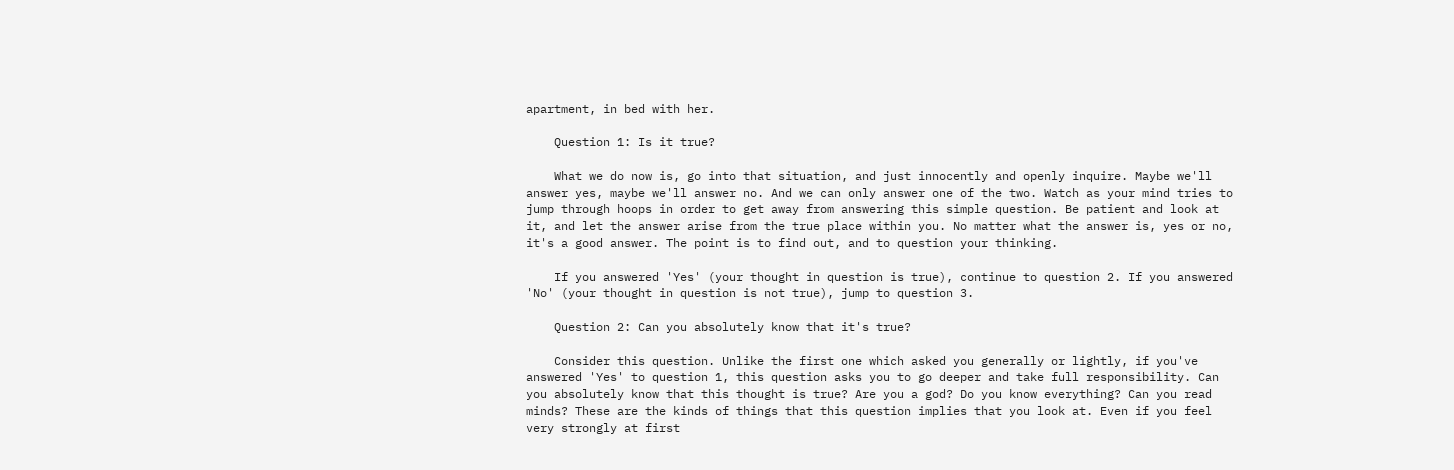apartment, in bed with her.

    Question 1: Is it true?

    What we do now is, go into that situation, and just innocently and openly inquire. Maybe we'll answer yes, maybe we'll answer no. And we can only answer one of the two. Watch as your mind tries to jump through hoops in order to get away from answering this simple question. Be patient and look at it, and let the answer arise from the true place within you. No matter what the answer is, yes or no, it's a good answer. The point is to find out, and to question your thinking.

    If you answered 'Yes' (your thought in question is true), continue to question 2. If you answered 'No' (your thought in question is not true), jump to question 3.

    Question 2: Can you absolutely know that it's true?

    Consider this question. Unlike the first one which asked you generally or lightly, if you've answered 'Yes' to question 1, this question asks you to go deeper and take full responsibility. Can you absolutely know that this thought is true? Are you a god? Do you know everything? Can you read minds? These are the kinds of things that this question implies that you look at. Even if you feel very strongly at first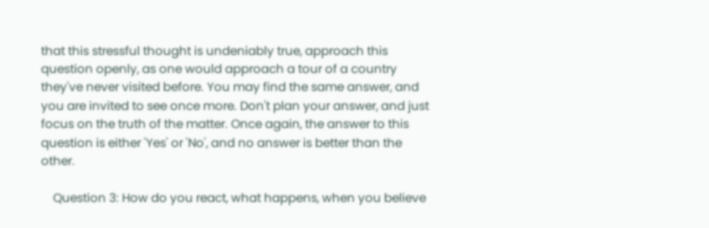that this stressful thought is undeniably true, approach this question openly, as one would approach a tour of a country they've never visited before. You may find the same answer, and you are invited to see once more. Don't plan your answer, and just focus on the truth of the matter. Once again, the answer to this question is either 'Yes' or 'No', and no answer is better than the other.

    Question 3: How do you react, what happens, when you believe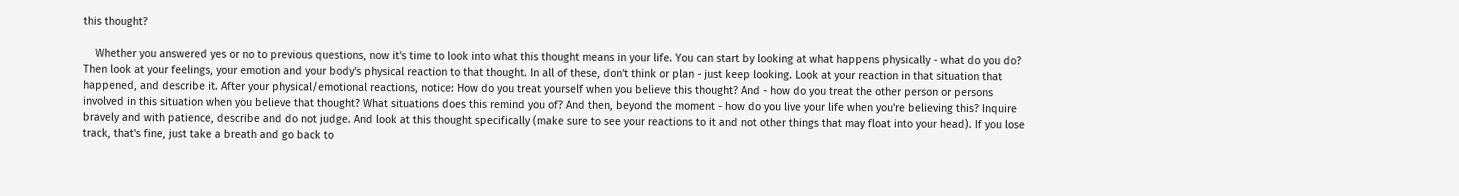this thought?

    Whether you answered yes or no to previous questions, now it's time to look into what this thought means in your life. You can start by looking at what happens physically - what do you do? Then look at your feelings, your emotion and your body's physical reaction to that thought. In all of these, don't think or plan - just keep looking. Look at your reaction in that situation that happened, and describe it. After your physical/emotional reactions, notice: How do you treat yourself when you believe this thought? And - how do you treat the other person or persons involved in this situation when you believe that thought? What situations does this remind you of? And then, beyond the moment - how do you live your life when you're believing this? Inquire bravely and with patience, describe and do not judge. And look at this thought specifically (make sure to see your reactions to it and not other things that may float into your head). If you lose track, that's fine, just take a breath and go back to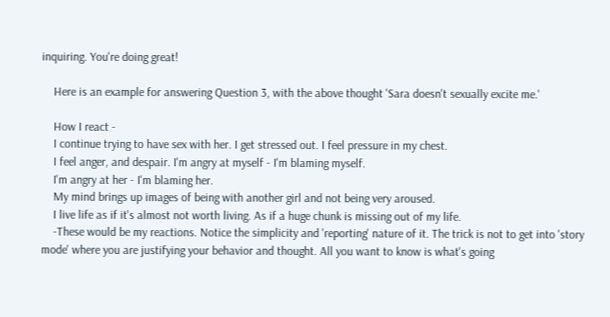inquiring. You're doing great!

    Here is an example for answering Question 3, with the above thought 'Sara doesn't sexually excite me.'

    How I react -
    I continue trying to have sex with her. I get stressed out. I feel pressure in my chest.
    I feel anger, and despair. I'm angry at myself - I'm blaming myself.
    I'm angry at her - I'm blaming her.
    My mind brings up images of being with another girl and not being very aroused.
    I live life as if it's almost not worth living. As if a huge chunk is missing out of my life.
    -These would be my reactions. Notice the simplicity and 'reporting' nature of it. The trick is not to get into 'story mode' where you are justifying your behavior and thought. All you want to know is what's going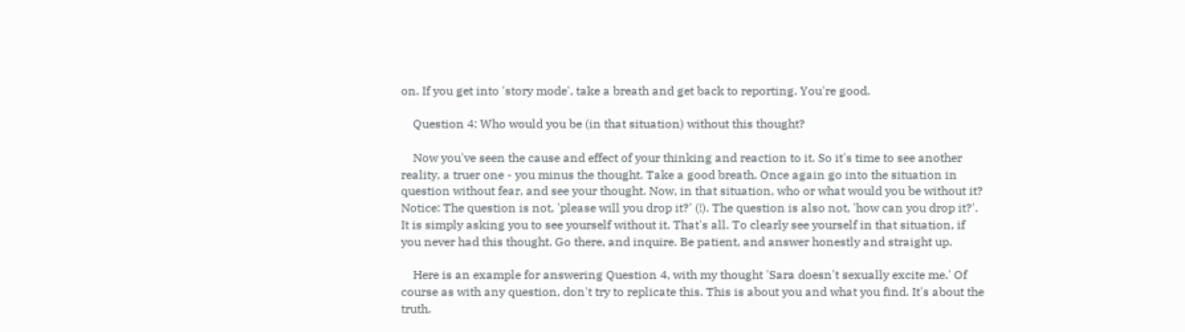on. If you get into 'story mode', take a breath and get back to reporting. You're good.

    Question 4: Who would you be (in that situation) without this thought?

    Now you've seen the cause and effect of your thinking and reaction to it. So it's time to see another reality, a truer one - you minus the thought. Take a good breath. Once again go into the situation in question without fear, and see your thought. Now, in that situation, who or what would you be without it? Notice: The question is not, 'please will you drop it?' (!). The question is also not, 'how can you drop it?'. It is simply asking you to see yourself without it. That's all. To clearly see yourself in that situation, if you never had this thought. Go there, and inquire. Be patient, and answer honestly and straight up.

    Here is an example for answering Question 4, with my thought 'Sara doesn't sexually excite me.' Of course as with any question, don't try to replicate this. This is about you and what you find. It's about the truth.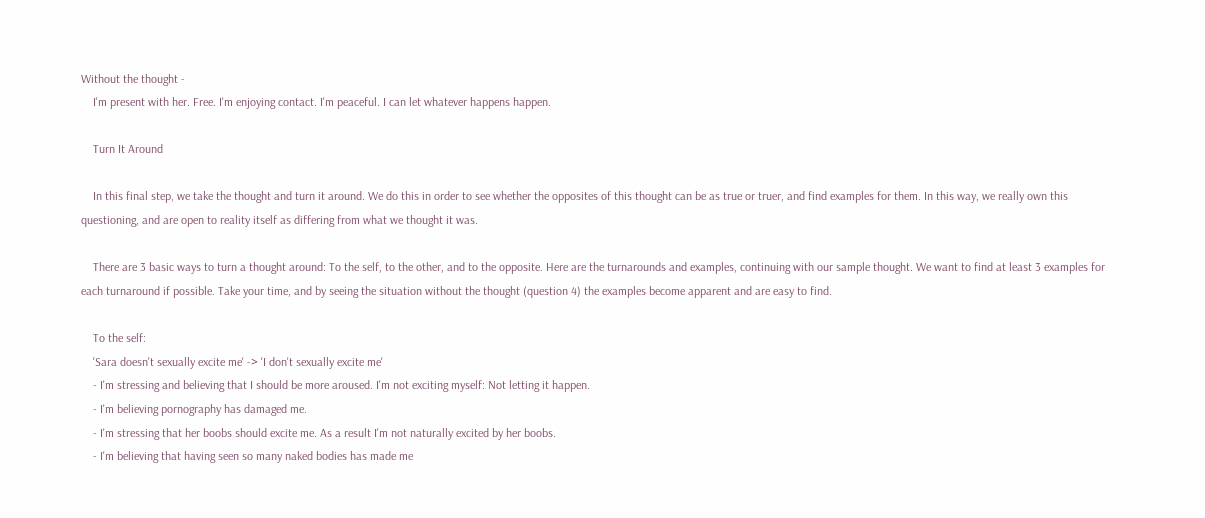Without the thought -
    I'm present with her. Free. I'm enjoying contact. I'm peaceful. I can let whatever happens happen.

    Turn It Around

    In this final step, we take the thought and turn it around. We do this in order to see whether the opposites of this thought can be as true or truer, and find examples for them. In this way, we really own this questioning, and are open to reality itself as differing from what we thought it was.

    There are 3 basic ways to turn a thought around: To the self, to the other, and to the opposite. Here are the turnarounds and examples, continuing with our sample thought. We want to find at least 3 examples for each turnaround if possible. Take your time, and by seeing the situation without the thought (question 4) the examples become apparent and are easy to find.

    To the self:
    'Sara doesn't sexually excite me' -> 'I don't sexually excite me'
    - I'm stressing and believing that I should be more aroused. I'm not exciting myself: Not letting it happen.
    - I'm believing pornography has damaged me.
    - I'm stressing that her boobs should excite me. As a result I'm not naturally excited by her boobs.
    - I'm believing that having seen so many naked bodies has made me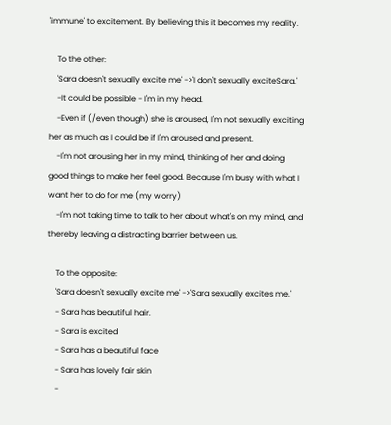'immune' to excitement. By believing this it becomes my reality.

    To the other:
    'Sara doesn't sexually excite me' ->'I don't sexually exciteSara.'
    -It could be possible - I'm in my head.
    -Even if (/even though) she is aroused, I'm not sexually exciting her as much as I could be if I'm aroused and present.
    -I'm not arousing her in my mind, thinking of her and doing good things to make her feel good. Because I'm busy with what I want her to do for me (my worry)
    -I'm not taking time to talk to her about what's on my mind, and thereby leaving a distracting barrier between us.

    To the opposite:
    'Sara doesn't sexually excite me' ->'Sara sexually excites me.'
    - Sara has beautiful hair.
    - Sara is excited
    - Sara has a beautiful face
    - Sara has lovely fair skin
    -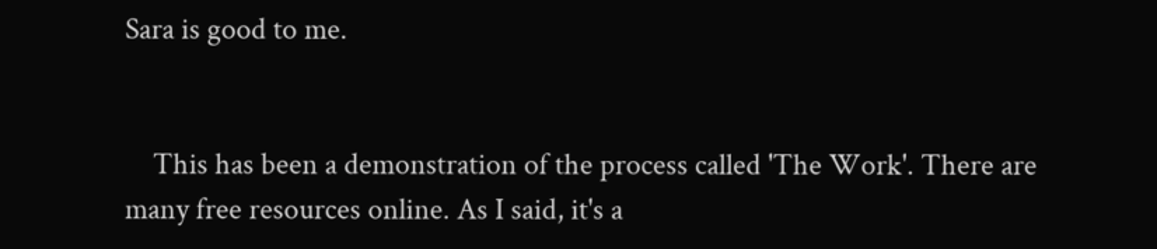Sara is good to me.


    This has been a demonstration of the process called 'The Work'. There are many free resources online. As I said, it's a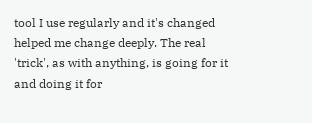tool I use regularly and it's changed helped me change deeply. The real 'trick', as with anything, is going for it and doing it for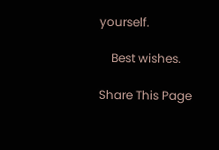yourself.

    Best wishes.

Share This Page